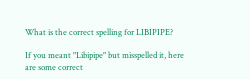What is the correct spelling for LIBIPIPE?

If you meant "Libipipe" but misspelled it, here are some correct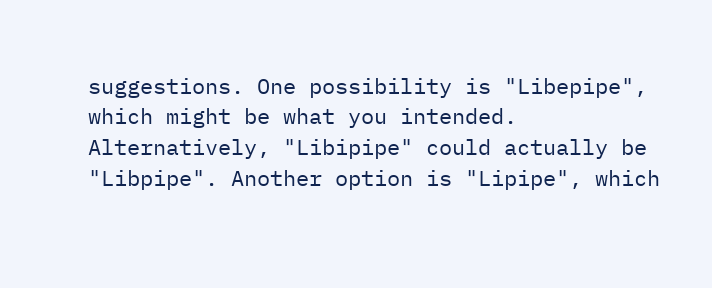suggestions. One possibility is "Libepipe", which might be what you intended. Alternatively, "Libipipe" could actually be "Libpipe". Another option is "Lipipe", which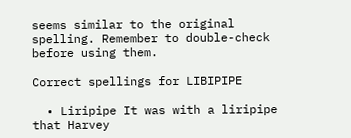seems similar to the original spelling. Remember to double-check before using them.

Correct spellings for LIBIPIPE

  • Liripipe It was with a liripipe that Harvey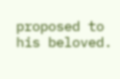proposed to his beloved.